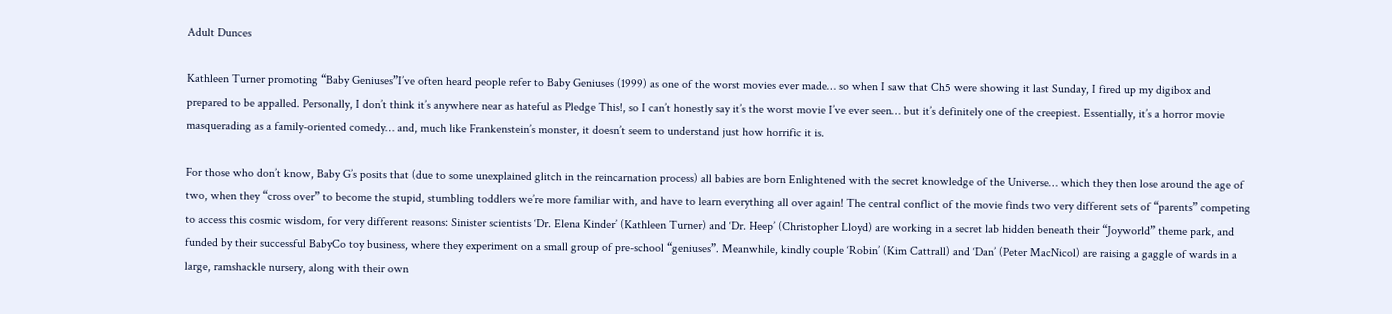Adult Dunces

Kathleen Turner promoting “Baby Geniuses”I’ve often heard people refer to Baby Geniuses (1999) as one of the worst movies ever made… so when I saw that Ch5 were showing it last Sunday, I fired up my digibox and prepared to be appalled. Personally, I don’t think it’s anywhere near as hateful as Pledge This!, so I can’t honestly say it’s the worst movie I’ve ever seen… but it’s definitely one of the creepiest. Essentially, it’s a horror movie masquerading as a family-oriented comedy… and, much like Frankenstein’s monster, it doesn’t seem to understand just how horrific it is.

For those who don’t know, Baby G’s posits that (due to some unexplained glitch in the reincarnation process) all babies are born Enlightened with the secret knowledge of the Universe… which they then lose around the age of two, when they “cross over” to become the stupid, stumbling toddlers we’re more familiar with, and have to learn everything all over again! The central conflict of the movie finds two very different sets of “parents” competing to access this cosmic wisdom, for very different reasons: Sinister scientists ‘Dr. Elena Kinder’ (Kathleen Turner) and ‘Dr. Heep’ (Christopher Lloyd) are working in a secret lab hidden beneath their “Joyworld” theme park, and funded by their successful BabyCo toy business, where they experiment on a small group of pre-school “geniuses”. Meanwhile, kindly couple ‘Robin’ (Kim Cattrall) and ‘Dan’ (Peter MacNicol) are raising a gaggle of wards in a large, ramshackle nursery, along with their own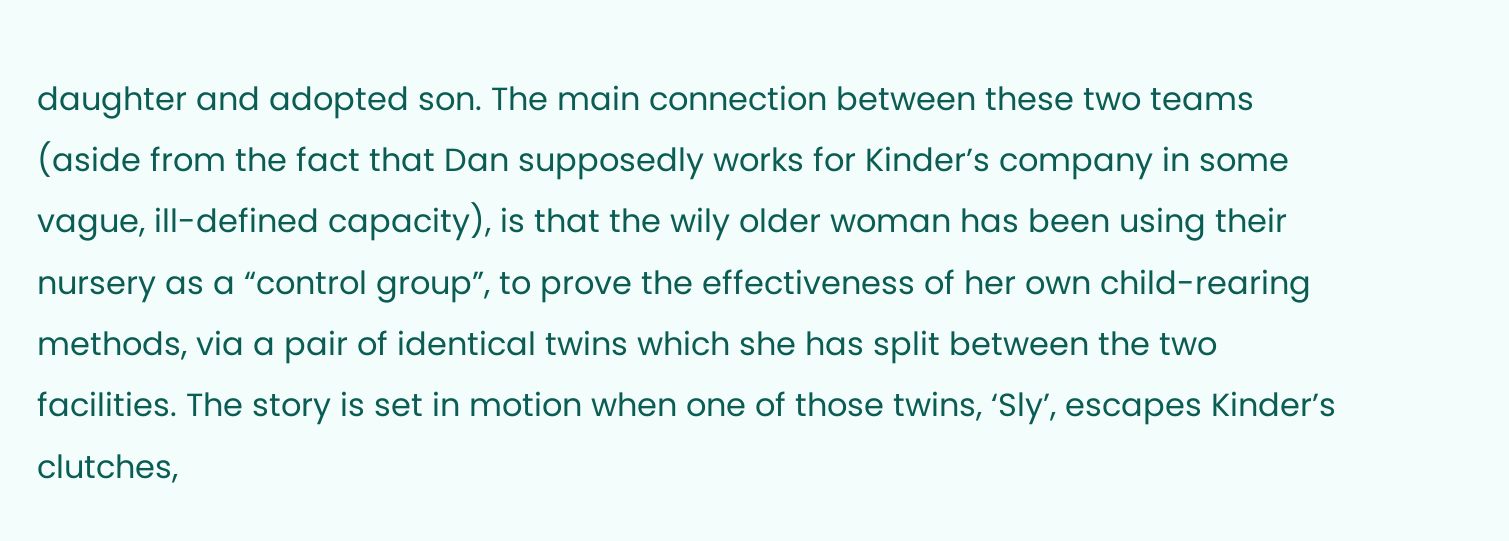daughter and adopted son. The main connection between these two teams (aside from the fact that Dan supposedly works for Kinder’s company in some vague, ill-defined capacity), is that the wily older woman has been using their nursery as a “control group”, to prove the effectiveness of her own child-rearing methods, via a pair of identical twins which she has split between the two facilities. The story is set in motion when one of those twins, ‘Sly’, escapes Kinder’s clutches,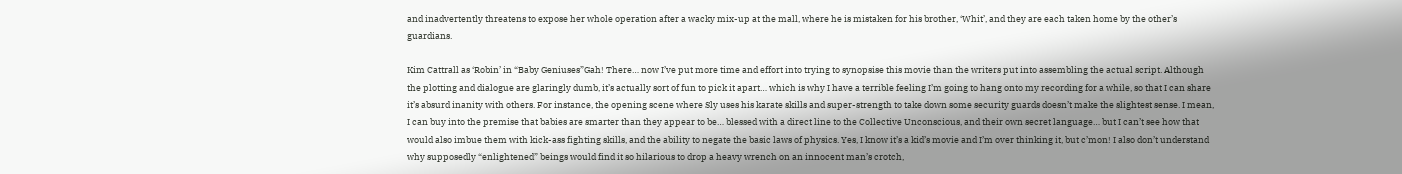and inadvertently threatens to expose her whole operation after a wacky mix-up at the mall, where he is mistaken for his brother, ‘Whit’, and they are each taken home by the other’s guardians.

Kim Cattrall as ‘Robin’ in “Baby Geniuses”Gah! There… now I’ve put more time and effort into trying to synopsise this movie than the writers put into assembling the actual script. Although the plotting and dialogue are glaringly dumb, it’s actually sort of fun to pick it apart… which is why I have a terrible feeling I’m going to hang onto my recording for a while, so that I can share it’s absurd inanity with others. For instance, the opening scene where Sly uses his karate skills and super-strength to take down some security guards doesn’t make the slightest sense. I mean, I can buy into the premise that babies are smarter than they appear to be… blessed with a direct line to the Collective Unconscious, and their own secret language… but I can’t see how that would also imbue them with kick-ass fighting skills, and the ability to negate the basic laws of physics. Yes, I know it’s a kid’s movie and I’m over thinking it, but c’mon! I also don’t understand why supposedly “enlightened” beings would find it so hilarious to drop a heavy wrench on an innocent man’s crotch,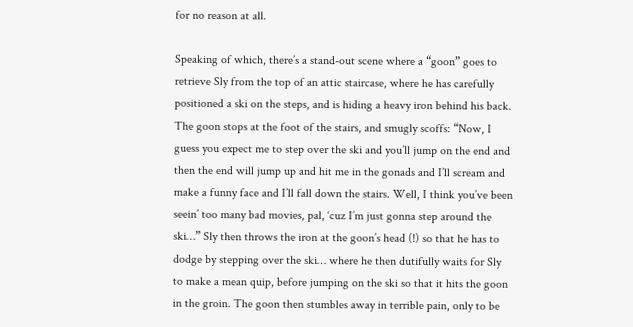for no reason at all.

Speaking of which, there’s a stand-out scene where a “goon” goes to retrieve Sly from the top of an attic staircase, where he has carefully positioned a ski on the steps, and is hiding a heavy iron behind his back. The goon stops at the foot of the stairs, and smugly scoffs: “Now, I guess you expect me to step over the ski and you’ll jump on the end and then the end will jump up and hit me in the gonads and I’ll scream and make a funny face and I’ll fall down the stairs. Well, I think you’ve been seein’ too many bad movies, pal, ‘cuz I’m just gonna step around the ski…” Sly then throws the iron at the goon’s head (!) so that he has to dodge by stepping over the ski… where he then dutifully waits for Sly to make a mean quip, before jumping on the ski so that it hits the goon in the groin. The goon then stumbles away in terrible pain, only to be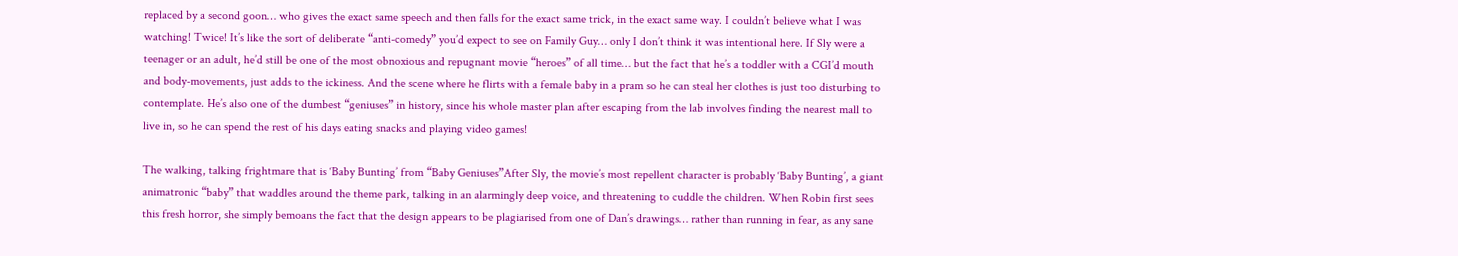replaced by a second goon… who gives the exact same speech and then falls for the exact same trick, in the exact same way. I couldn’t believe what I was watching! Twice! It’s like the sort of deliberate “anti-comedy” you’d expect to see on Family Guy… only I don’t think it was intentional here. If Sly were a teenager or an adult, he’d still be one of the most obnoxious and repugnant movie “heroes” of all time… but the fact that he’s a toddler with a CGI’d mouth and body-movements, just adds to the ickiness. And the scene where he flirts with a female baby in a pram so he can steal her clothes is just too disturbing to contemplate. He’s also one of the dumbest “geniuses” in history, since his whole master plan after escaping from the lab involves finding the nearest mall to live in, so he can spend the rest of his days eating snacks and playing video games!

The walking, talking frightmare that is ‘Baby Bunting’ from “Baby Geniuses”After Sly, the movie’s most repellent character is probably ‘Baby Bunting’, a giant animatronic “baby” that waddles around the theme park, talking in an alarmingly deep voice, and threatening to cuddle the children. When Robin first sees this fresh horror, she simply bemoans the fact that the design appears to be plagiarised from one of Dan’s drawings… rather than running in fear, as any sane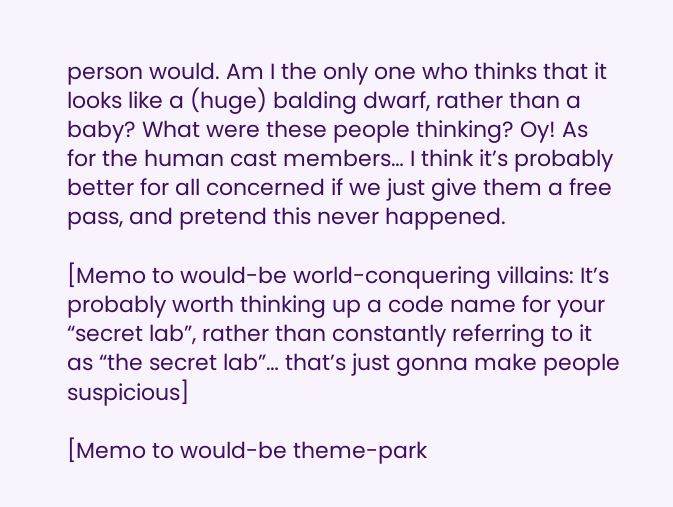person would. Am I the only one who thinks that it looks like a (huge) balding dwarf, rather than a baby? What were these people thinking? Oy! As for the human cast members… I think it’s probably better for all concerned if we just give them a free pass, and pretend this never happened.

[Memo to would-be world-conquering villains: It’s probably worth thinking up a code name for your “secret lab”, rather than constantly referring to it as “the secret lab”… that’s just gonna make people suspicious]

[Memo to would-be theme-park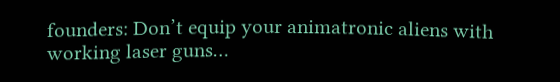founders: Don’t equip your animatronic aliens with working laser guns…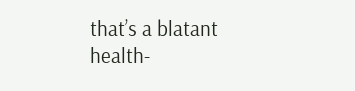that’s a blatant health-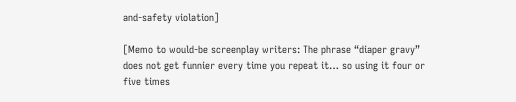and-safety violation]

[Memo to would-be screenplay writers: The phrase “diaper gravy” does not get funnier every time you repeat it… so using it four or five times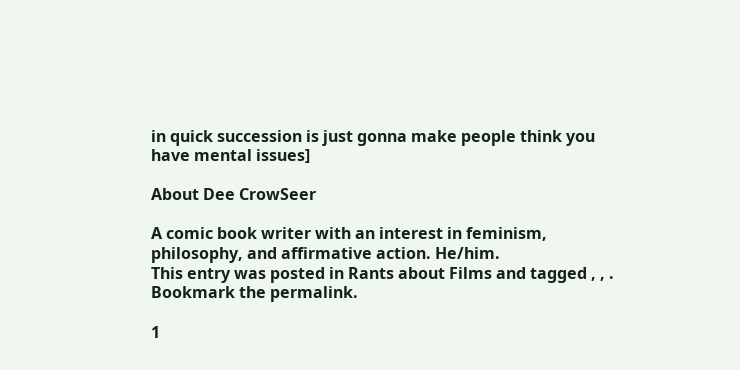in quick succession is just gonna make people think you have mental issues]

About Dee CrowSeer

A comic book writer with an interest in feminism, philosophy, and affirmative action. He/him.
This entry was posted in Rants about Films and tagged , , . Bookmark the permalink.

1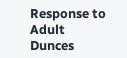Response to Adult Dunces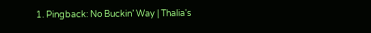1. Pingback: No Buckin’ Way | Thalia's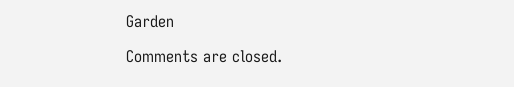Garden

Comments are closed.